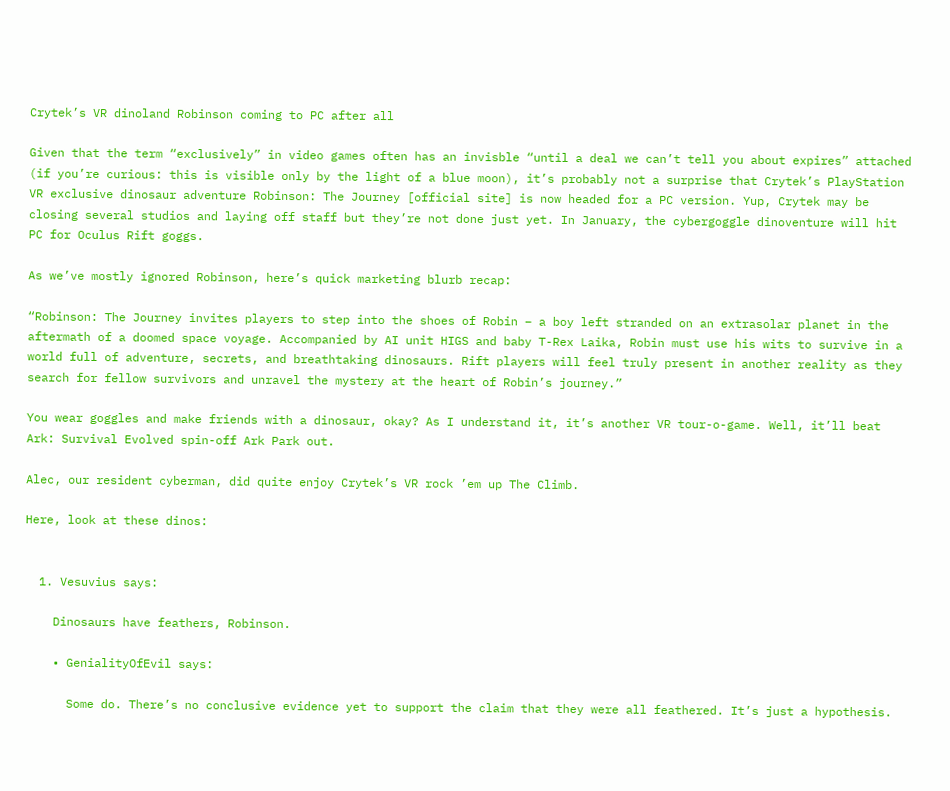Crytek’s VR dinoland Robinson coming to PC after all

Given that the term “exclusively” in video games often has an invisble “until a deal we can’t tell you about expires” attached (if you’re curious: this is visible only by the light of a blue moon), it’s probably not a surprise that Crytek’s PlayStation VR exclusive dinosaur adventure Robinson: The Journey [official site] is now headed for a PC version. Yup, Crytek may be closing several studios and laying off staff but they’re not done just yet. In January, the cybergoggle dinoventure will hit PC for Oculus Rift goggs.

As we’ve mostly ignored Robinson, here’s quick marketing blurb recap:

“Robinson: The Journey invites players to step into the shoes of Robin – a boy left stranded on an extrasolar planet in the aftermath of a doomed space voyage. Accompanied by AI unit HIGS and baby T-Rex Laika, Robin must use his wits to survive in a world full of adventure, secrets, and breathtaking dinosaurs. Rift players will feel truly present in another reality as they search for fellow survivors and unravel the mystery at the heart of Robin’s journey.”

You wear goggles and make friends with a dinosaur, okay? As I understand it, it’s another VR tour-o-game. Well, it’ll beat Ark: Survival Evolved spin-off Ark Park out.

Alec, our resident cyberman, did quite enjoy Crytek’s VR rock ’em up The Climb.

Here, look at these dinos:


  1. Vesuvius says:

    Dinosaurs have feathers, Robinson.

    • GenialityOfEvil says:

      Some do. There’s no conclusive evidence yet to support the claim that they were all feathered. It’s just a hypothesis.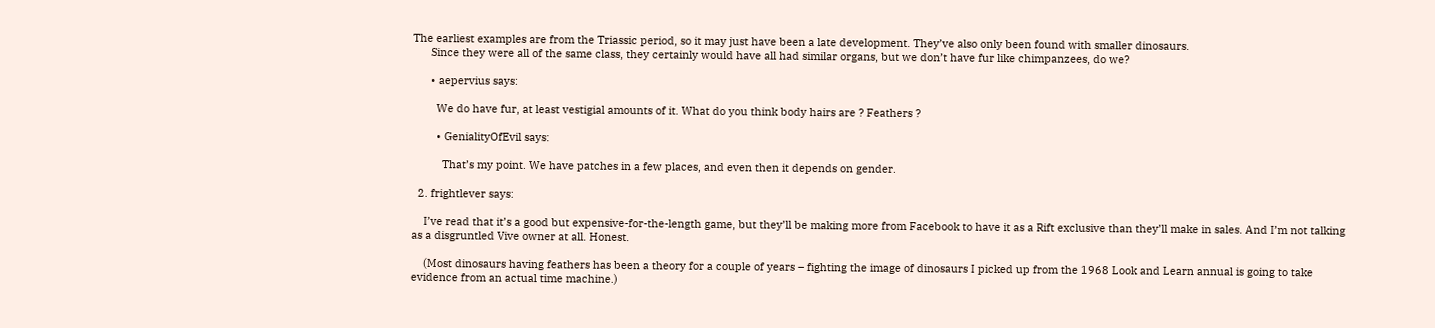The earliest examples are from the Triassic period, so it may just have been a late development. They’ve also only been found with smaller dinosaurs.
      Since they were all of the same class, they certainly would have all had similar organs, but we don’t have fur like chimpanzees, do we?

      • aepervius says:

        We do have fur, at least vestigial amounts of it. What do you think body hairs are ? Feathers ?

        • GenialityOfEvil says:

          That’s my point. We have patches in a few places, and even then it depends on gender.

  2. frightlever says:

    I’ve read that it’s a good but expensive-for-the-length game, but they’ll be making more from Facebook to have it as a Rift exclusive than they’ll make in sales. And I’m not talking as a disgruntled Vive owner at all. Honest.

    (Most dinosaurs having feathers has been a theory for a couple of years – fighting the image of dinosaurs I picked up from the 1968 Look and Learn annual is going to take evidence from an actual time machine.)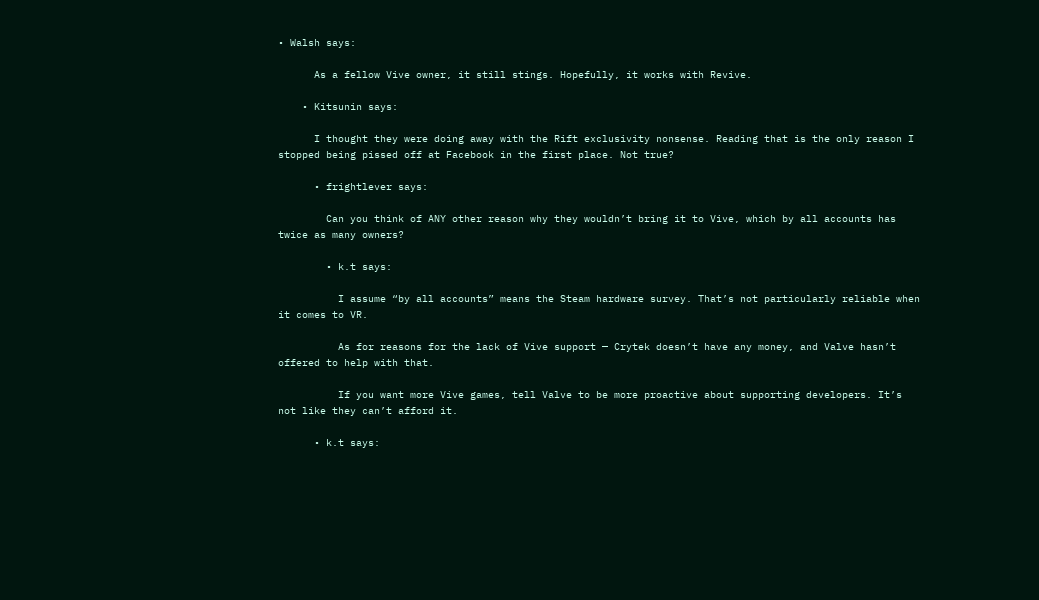• Walsh says:

      As a fellow Vive owner, it still stings. Hopefully, it works with Revive.

    • Kitsunin says:

      I thought they were doing away with the Rift exclusivity nonsense. Reading that is the only reason I stopped being pissed off at Facebook in the first place. Not true?

      • frightlever says:

        Can you think of ANY other reason why they wouldn’t bring it to Vive, which by all accounts has twice as many owners?

        • k.t says:

          I assume “by all accounts” means the Steam hardware survey. That’s not particularly reliable when it comes to VR.

          As for reasons for the lack of Vive support — Crytek doesn’t have any money, and Valve hasn’t offered to help with that.

          If you want more Vive games, tell Valve to be more proactive about supporting developers. It’s not like they can’t afford it.

      • k.t says: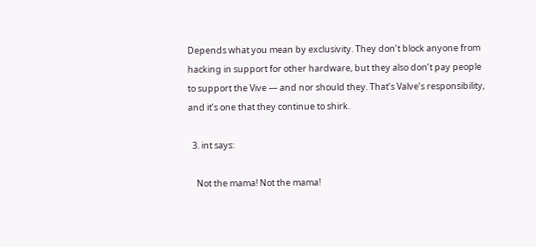Depends what you mean by exclusivity. They don’t block anyone from hacking in support for other hardware, but they also don’t pay people to support the Vive — and nor should they. That’s Valve’s responsibility, and it’s one that they continue to shirk.

  3. int says:

    Not the mama! Not the mama!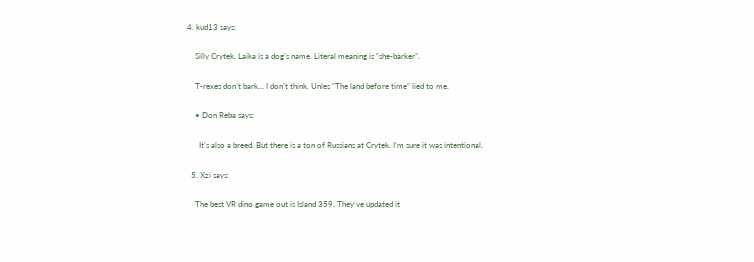4. kud13 says:

    Silly Crytek. Laika is a dog’s name. Literal meaning is “she-barker”.

    T-rexes don’t bark… I don’t think. Unles “The land before time” lied to me.

    • Don Reba says:

      It’s also a breed. But there is a ton of Russians at Crytek. I’m sure it was intentional.

  5. Xzi says:

    The best VR dino game out is Island 359. They’ve updated it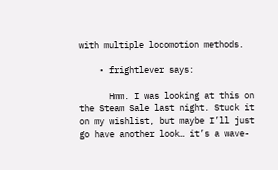with multiple locomotion methods.

    • frightlever says:

      Hmm. I was looking at this on the Steam Sale last night. Stuck it on my wishlist, but maybe I’ll just go have another look… it’s a wave-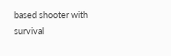based shooter with survival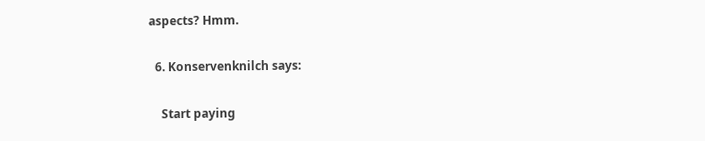aspects? Hmm.

  6. Konservenknilch says:

    Start paying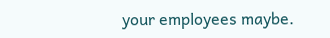your employees maybe.